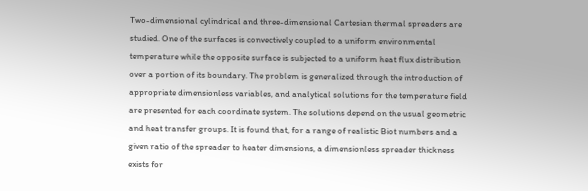Two-dimensional cylindrical and three-dimensional Cartesian thermal spreaders are studied. One of the surfaces is convectively coupled to a uniform environmental temperature while the opposite surface is subjected to a uniform heat flux distribution over a portion of its boundary. The problem is generalized through the introduction of appropriate dimensionless variables, and analytical solutions for the temperature field are presented for each coordinate system. The solutions depend on the usual geometric and heat transfer groups. It is found that, for a range of realistic Biot numbers and a given ratio of the spreader to heater dimensions, a dimensionless spreader thickness exists for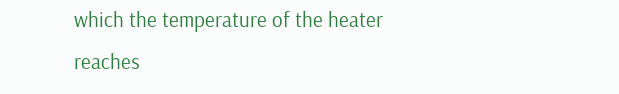which the temperature of the heater reaches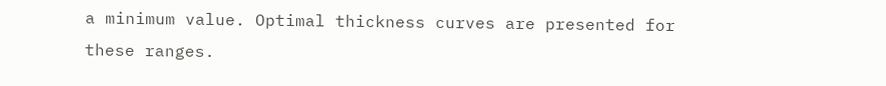a minimum value. Optimal thickness curves are presented for these ranges.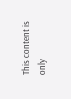This content is only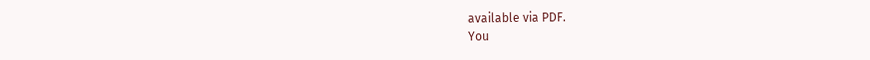available via PDF.
You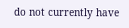do not currently have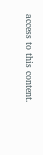access to this content.